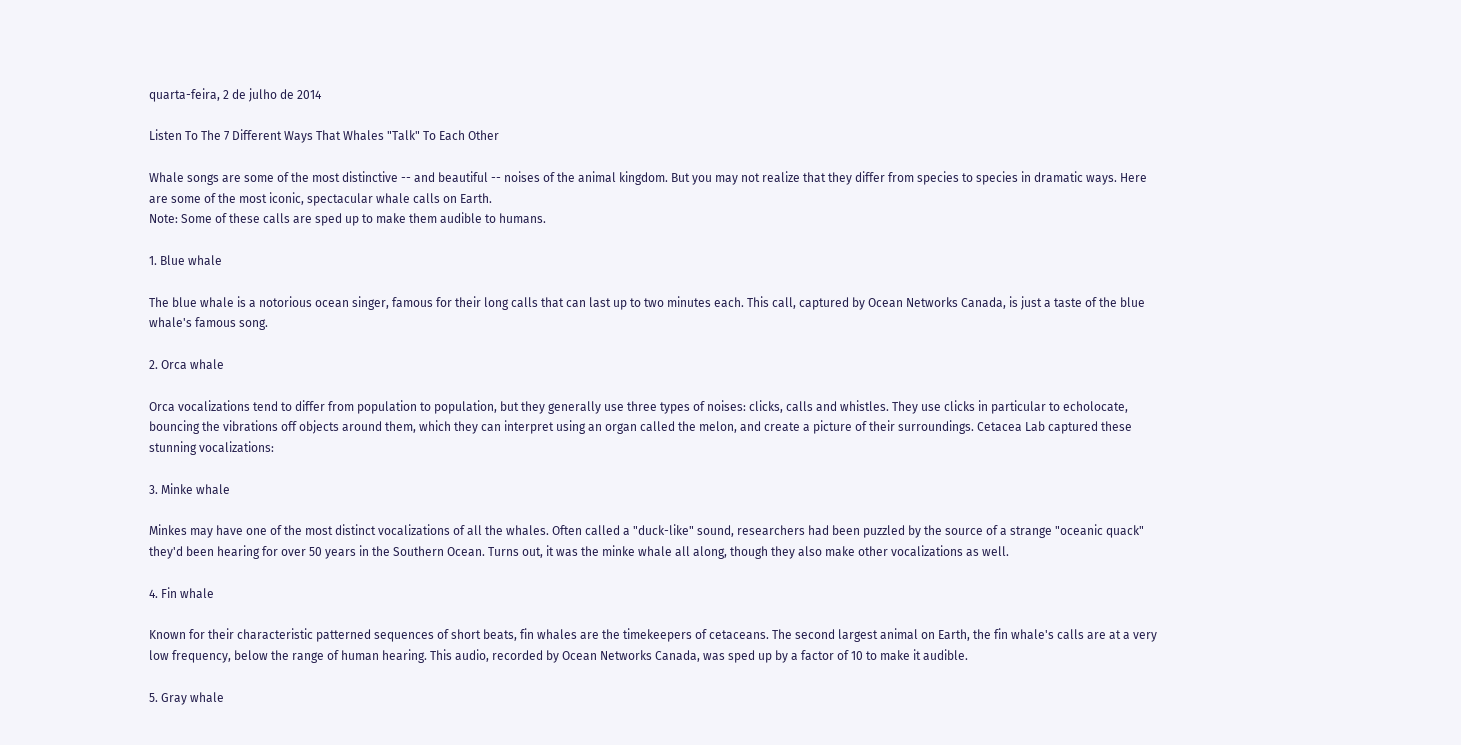quarta-feira, 2 de julho de 2014

Listen To The 7 Different Ways That Whales "Talk" To Each Other

Whale songs are some of the most distinctive -- and beautiful -- noises of the animal kingdom. But you may not realize that they differ from species to species in dramatic ways. Here are some of the most iconic, spectacular whale calls on Earth.
Note: Some of these calls are sped up to make them audible to humans.

1. Blue whale

The blue whale is a notorious ocean singer, famous for their long calls that can last up to two minutes each. This call, captured by Ocean Networks Canada, is just a taste of the blue whale's famous song.

2. Orca whale

Orca vocalizations tend to differ from population to population, but they generally use three types of noises: clicks, calls and whistles. They use clicks in particular to echolocate, bouncing the vibrations off objects around them, which they can interpret using an organ called the melon, and create a picture of their surroundings. Cetacea Lab captured these stunning vocalizations:

3. Minke whale

Minkes may have one of the most distinct vocalizations of all the whales. Often called a "duck-like" sound, researchers had been puzzled by the source of a strange "oceanic quack" they'd been hearing for over 50 years in the Southern Ocean. Turns out, it was the minke whale all along, though they also make other vocalizations as well.

4. Fin whale

Known for their characteristic patterned sequences of short beats, fin whales are the timekeepers of cetaceans. The second largest animal on Earth, the fin whale's calls are at a very low frequency, below the range of human hearing. This audio, recorded by Ocean Networks Canada, was sped up by a factor of 10 to make it audible.

5. Gray whale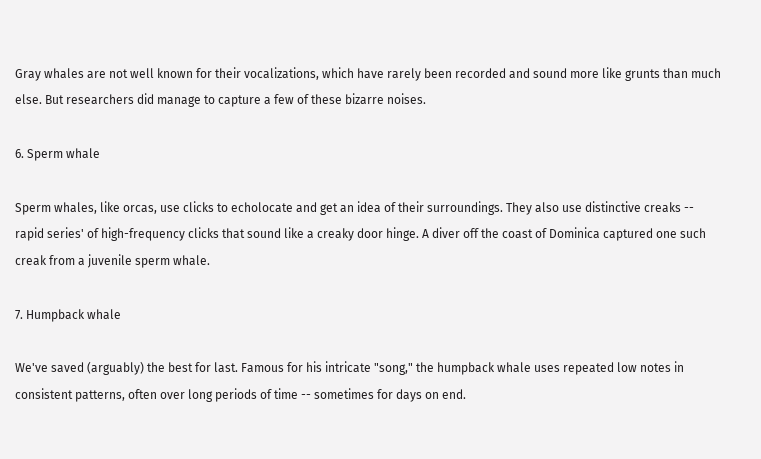Gray whales are not well known for their vocalizations, which have rarely been recorded and sound more like grunts than much else. But researchers did manage to capture a few of these bizarre noises.

6. Sperm whale

Sperm whales, like orcas, use clicks to echolocate and get an idea of their surroundings. They also use distinctive creaks -- rapid series' of high-frequency clicks that sound like a creaky door hinge. A diver off the coast of Dominica captured one such creak from a juvenile sperm whale.

7. Humpback whale

We've saved (arguably) the best for last. Famous for his intricate "song," the humpback whale uses repeated low notes in consistent patterns, often over long periods of time -- sometimes for days on end.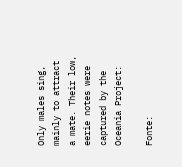Only males sing, mainly to attract a mate. Their low, eerie notes were captured by the Oceania Project:

Fonte: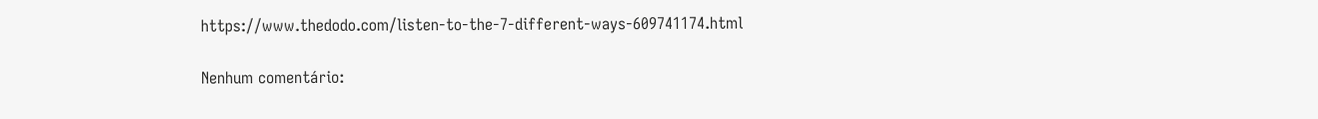https://www.thedodo.com/listen-to-the-7-different-ways-609741174.html

Nenhum comentário: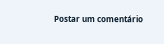Postar um comentário